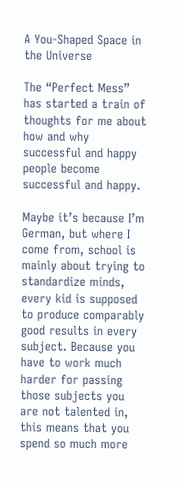A You-Shaped Space in the Universe

The “Perfect Mess” has started a train of thoughts for me about how and why successful and happy people become successful and happy.

Maybe it’s because I’m German, but where I come from, school is mainly about trying to standardize minds, every kid is supposed to produce comparably good results in every subject. Because you have to work much harder for passing those subjects you are not talented in, this means that you spend so much more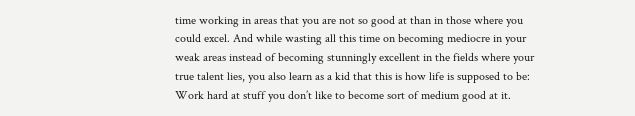time working in areas that you are not so good at than in those where you could excel. And while wasting all this time on becoming mediocre in your weak areas instead of becoming stunningly excellent in the fields where your true talent lies, you also learn as a kid that this is how life is supposed to be: Work hard at stuff you don’t like to become sort of medium good at it.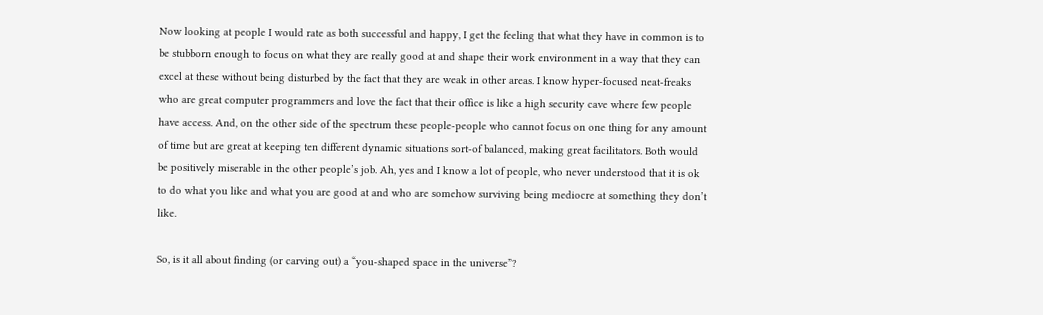Now looking at people I would rate as both successful and happy, I get the feeling that what they have in common is to be stubborn enough to focus on what they are really good at and shape their work environment in a way that they can excel at these without being disturbed by the fact that they are weak in other areas. I know hyper-focused neat-freaks who are great computer programmers and love the fact that their office is like a high security cave where few people have access. And, on the other side of the spectrum these people-people who cannot focus on one thing for any amount of time but are great at keeping ten different dynamic situations sort-of balanced, making great facilitators. Both would be positively miserable in the other people’s job. Ah, yes and I know a lot of people, who never understood that it is ok to do what you like and what you are good at and who are somehow surviving being mediocre at something they don’t like.

So, is it all about finding (or carving out) a “you-shaped space in the universe”?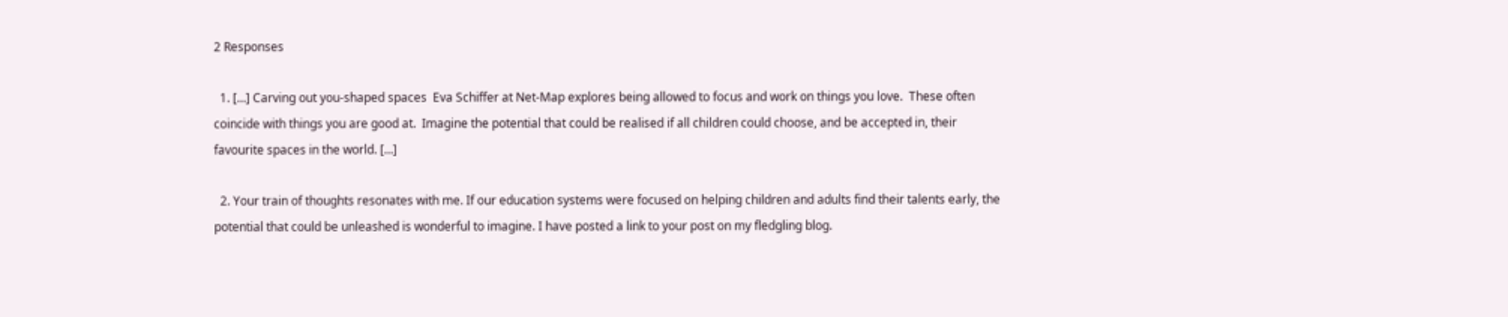2 Responses

  1. […] Carving out you-shaped spaces  Eva Schiffer at Net-Map explores being allowed to focus and work on things you love.  These often coincide with things you are good at.  Imagine the potential that could be realised if all children could choose, and be accepted in, their favourite spaces in the world. […]

  2. Your train of thoughts resonates with me. If our education systems were focused on helping children and adults find their talents early, the potential that could be unleashed is wonderful to imagine. I have posted a link to your post on my fledgling blog.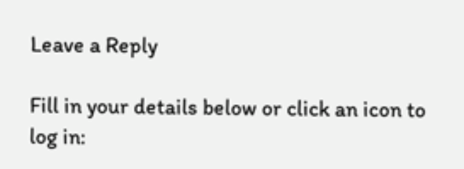Leave a Reply

Fill in your details below or click an icon to log in: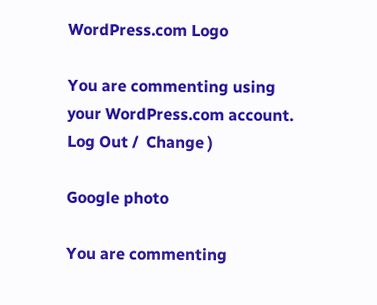WordPress.com Logo

You are commenting using your WordPress.com account. Log Out /  Change )

Google photo

You are commenting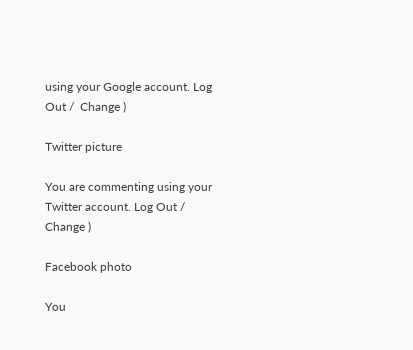using your Google account. Log Out /  Change )

Twitter picture

You are commenting using your Twitter account. Log Out /  Change )

Facebook photo

You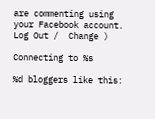are commenting using your Facebook account. Log Out /  Change )

Connecting to %s

%d bloggers like this: